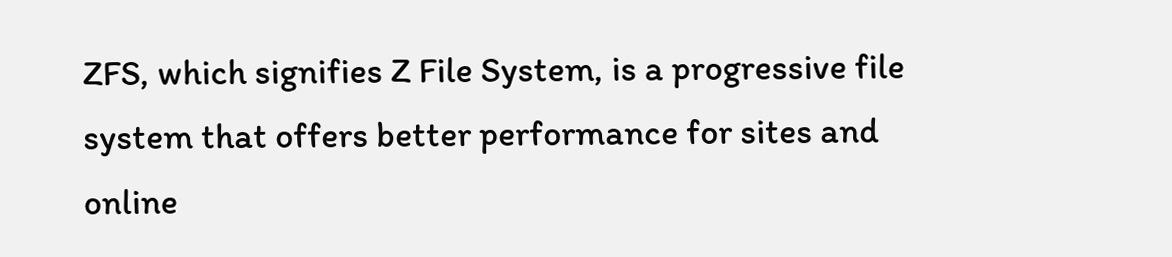ZFS, which signifies Z File System, is a progressive file system that offers better performance for sites and online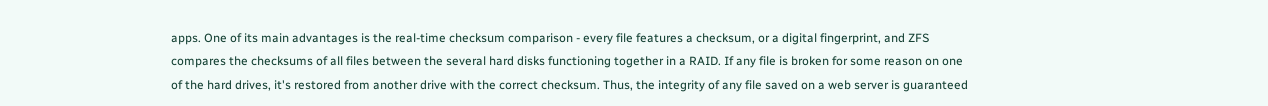apps. One of its main advantages is the real-time checksum comparison - every file features a checksum, or a digital fingerprint, and ZFS compares the checksums of all files between the several hard disks functioning together in a RAID. If any file is broken for some reason on one of the hard drives, it's restored from another drive with the correct checksum. Thus, the integrity of any file saved on a web server is guaranteed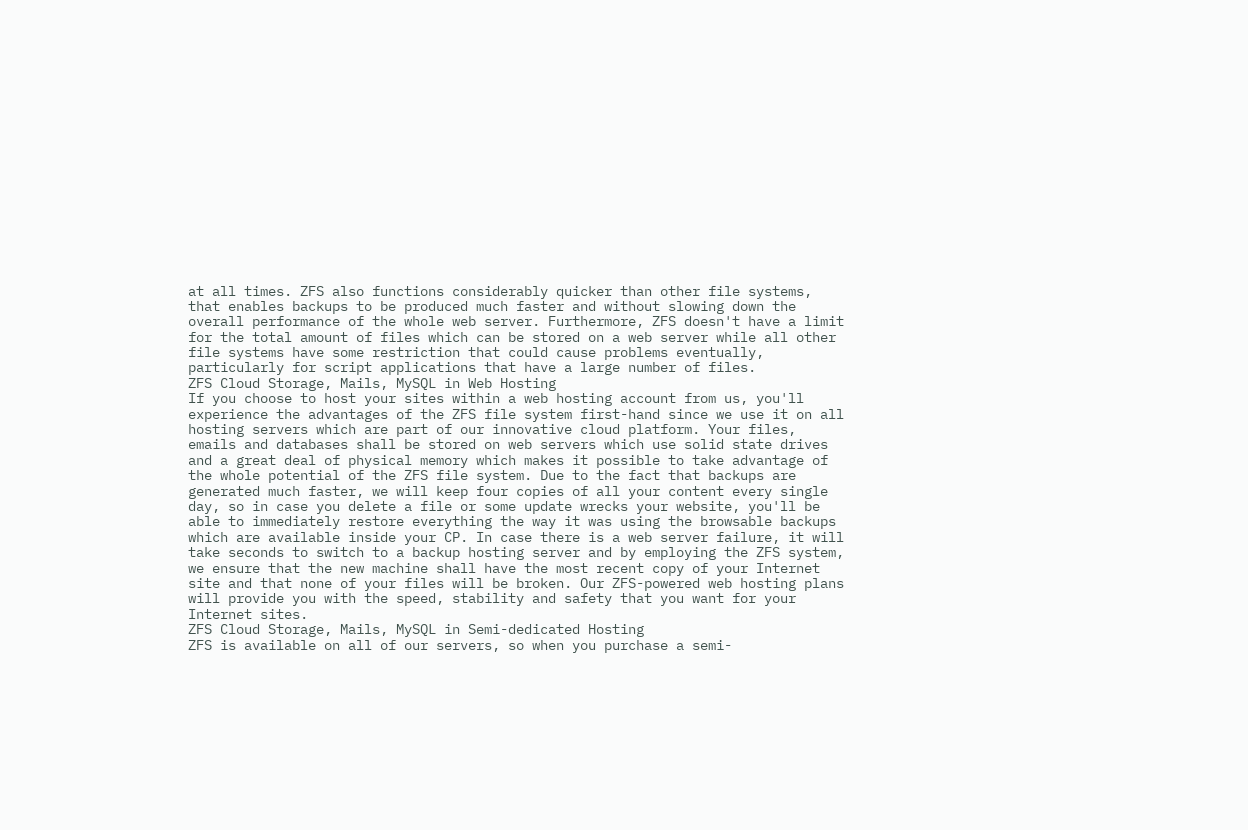at all times. ZFS also functions considerably quicker than other file systems, that enables backups to be produced much faster and without slowing down the overall performance of the whole web server. Furthermore, ZFS doesn't have a limit for the total amount of files which can be stored on a web server while all other file systems have some restriction that could cause problems eventually, particularly for script applications that have a large number of files.
ZFS Cloud Storage, Mails, MySQL in Web Hosting
If you choose to host your sites within a web hosting account from us, you'll experience the advantages of the ZFS file system first-hand since we use it on all hosting servers which are part of our innovative cloud platform. Your files, emails and databases shall be stored on web servers which use solid state drives and a great deal of physical memory which makes it possible to take advantage of the whole potential of the ZFS file system. Due to the fact that backups are generated much faster, we will keep four copies of all your content every single day, so in case you delete a file or some update wrecks your website, you'll be able to immediately restore everything the way it was using the browsable backups which are available inside your CP. In case there is a web server failure, it will take seconds to switch to a backup hosting server and by employing the ZFS system, we ensure that the new machine shall have the most recent copy of your Internet site and that none of your files will be broken. Our ZFS-powered web hosting plans will provide you with the speed, stability and safety that you want for your Internet sites.
ZFS Cloud Storage, Mails, MySQL in Semi-dedicated Hosting
ZFS is available on all of our servers, so when you purchase a semi-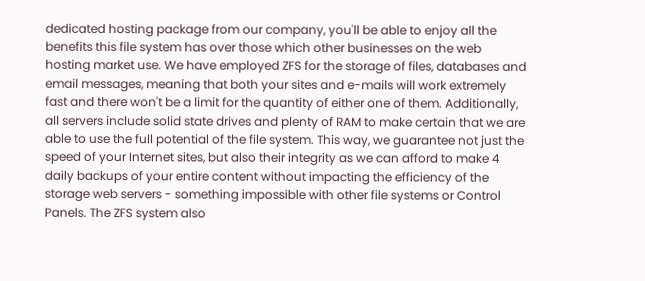dedicated hosting package from our company, you'll be able to enjoy all the benefits this file system has over those which other businesses on the web hosting market use. We have employed ZFS for the storage of files, databases and email messages, meaning that both your sites and e-mails will work extremely fast and there won't be a limit for the quantity of either one of them. Additionally, all servers include solid state drives and plenty of RAM to make certain that we are able to use the full potential of the file system. This way, we guarantee not just the speed of your Internet sites, but also their integrity as we can afford to make 4 daily backups of your entire content without impacting the efficiency of the storage web servers - something impossible with other file systems or Control Panels. The ZFS system also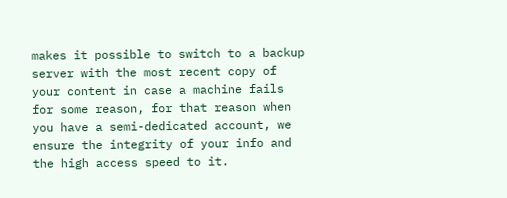makes it possible to switch to a backup server with the most recent copy of your content in case a machine fails for some reason, for that reason when you have a semi-dedicated account, we ensure the integrity of your info and the high access speed to it.